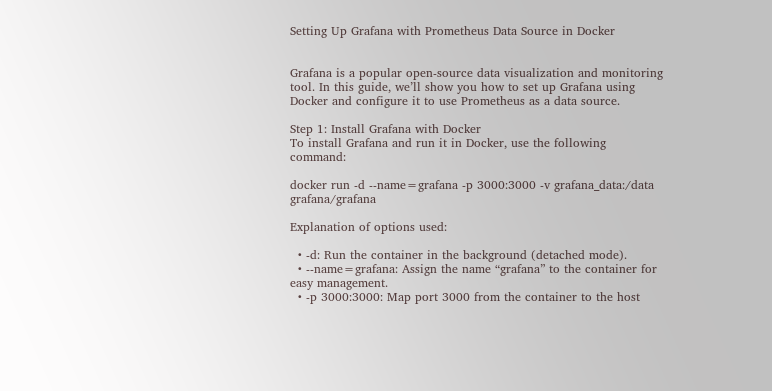Setting Up Grafana with Prometheus Data Source in Docker


Grafana is a popular open-source data visualization and monitoring tool. In this guide, we’ll show you how to set up Grafana using Docker and configure it to use Prometheus as a data source.

Step 1: Install Grafana with Docker
To install Grafana and run it in Docker, use the following command:

docker run -d --name=grafana -p 3000:3000 -v grafana_data:/data grafana/grafana

Explanation of options used:

  • -d: Run the container in the background (detached mode).
  • --name=grafana: Assign the name “grafana” to the container for easy management.
  • -p 3000:3000: Map port 3000 from the container to the host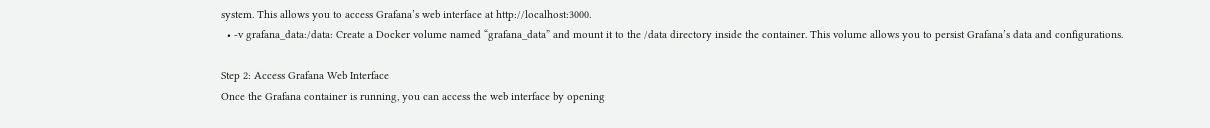system. This allows you to access Grafana’s web interface at http://localhost:3000.
  • -v grafana_data:/data: Create a Docker volume named “grafana_data” and mount it to the /data directory inside the container. This volume allows you to persist Grafana’s data and configurations.

Step 2: Access Grafana Web Interface
Once the Grafana container is running, you can access the web interface by opening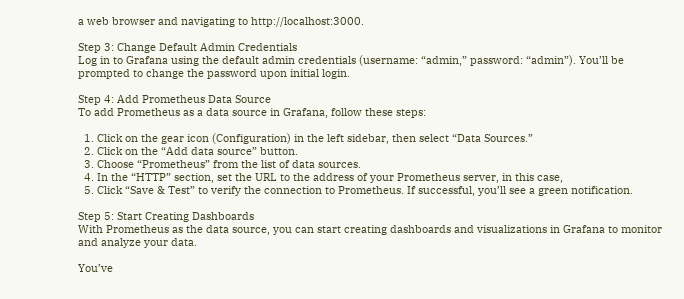a web browser and navigating to http://localhost:3000.

Step 3: Change Default Admin Credentials
Log in to Grafana using the default admin credentials (username: “admin,” password: “admin”). You’ll be prompted to change the password upon initial login.

Step 4: Add Prometheus Data Source
To add Prometheus as a data source in Grafana, follow these steps:

  1. Click on the gear icon (Configuration) in the left sidebar, then select “Data Sources.”
  2. Click on the “Add data source” button.
  3. Choose “Prometheus” from the list of data sources.
  4. In the “HTTP” section, set the URL to the address of your Prometheus server, in this case,
  5. Click “Save & Test” to verify the connection to Prometheus. If successful, you’ll see a green notification.

Step 5: Start Creating Dashboards
With Prometheus as the data source, you can start creating dashboards and visualizations in Grafana to monitor and analyze your data.

You’ve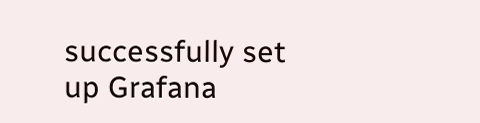successfully set up Grafana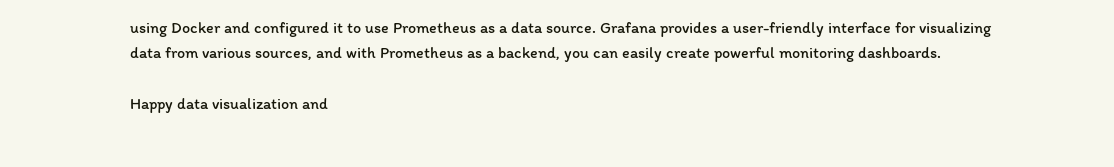using Docker and configured it to use Prometheus as a data source. Grafana provides a user-friendly interface for visualizing data from various sources, and with Prometheus as a backend, you can easily create powerful monitoring dashboards.

Happy data visualization and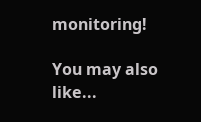monitoring!

You may also like...